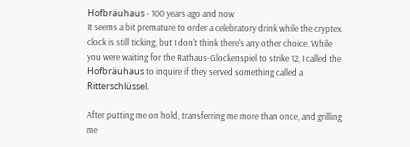Hofbräuhaus - 100 years ago and now
It seems a bit premature to order a celebratory drink while the cryptex clock is still ticking, but I don't think there's any other choice. While you were waiting for the Rathaus-Glockenspiel to strike 12, I called the Hofbräuhaus to inquire if they served something called a Ritterschlüssel.

After putting me on hold, transferring me more than once, and grilling me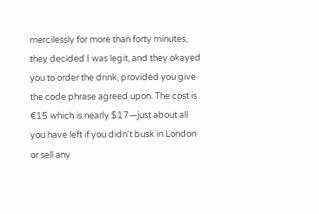mercilessly for more than forty minutes, they decided I was legit, and they okayed you to order the drink, provided you give the code phrase agreed upon. The cost is €15 which is nearly $17—just about all you have left if you didn't busk in London or sell any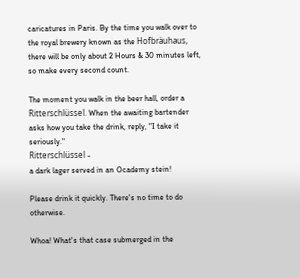caricatures in Paris. By the time you walk over to the royal brewery known as the Hofbräuhaus, there will be only about 2 Hours & 30 minutes left, so make every second count.

The moment you walk in the beer hall, order a Ritterschlüssel. When the awaiting bartender asks how you take the drink, reply, "I take it seriously."
Ritterschlüssel -
a dark lager served in an Ocademy stein!

Please drink it quickly. There's no time to do otherwise.

Whoa! What's that case submerged in the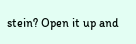stein? Open it up and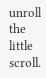unroll the little scroll.